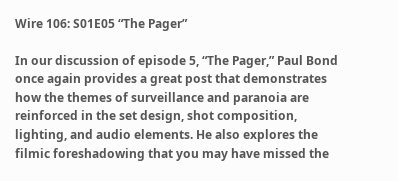Wire 106: S01E05 “The Pager”

In our discussion of episode 5, “The Pager,” Paul Bond once again provides a great post that demonstrates how the themes of surveillance and paranoia are reinforced in the set design, shot composition, lighting, and audio elements. He also explores the filmic foreshadowing that you may have missed the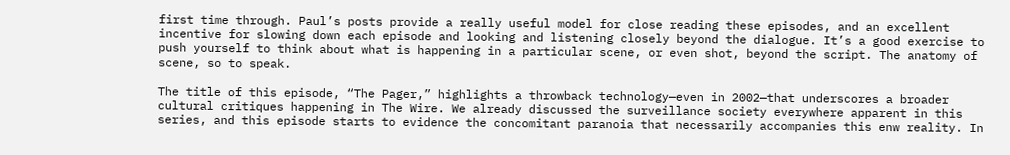first time through. Paul’s posts provide a really useful model for close reading these episodes, and an excellent incentive for slowing down each episode and looking and listening closely beyond the dialogue. It’s a good exercise to push yourself to think about what is happening in a particular scene, or even shot, beyond the script. The anatomy of scene, so to speak.

The title of this episode, “The Pager,” highlights a throwback technology—even in 2002—that underscores a broader cultural critiques happening in The Wire. We already discussed the surveillance society everywhere apparent in this series, and this episode starts to evidence the concomitant paranoia that necessarily accompanies this enw reality. In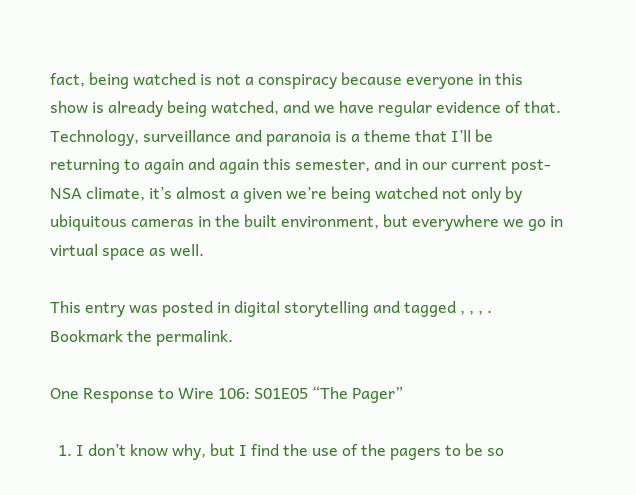fact, being watched is not a conspiracy because everyone in this show is already being watched, and we have regular evidence of that. Technology, surveillance and paranoia is a theme that I’ll be returning to again and again this semester, and in our current post-NSA climate, it’s almost a given we’re being watched not only by ubiquitous cameras in the built environment, but everywhere we go in virtual space as well.

This entry was posted in digital storytelling and tagged , , , . Bookmark the permalink.

One Response to Wire 106: S01E05 “The Pager”

  1. I don’t know why, but I find the use of the pagers to be so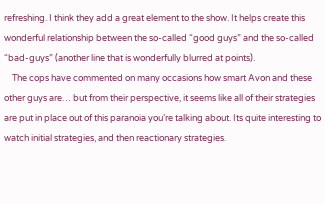refreshing. I think they add a great element to the show. It helps create this wonderful relationship between the so-called “good guys” and the so-called “bad-guys” (another line that is wonderfully blurred at points).
    The cops have commented on many occasions how smart Avon and these other guys are… but from their perspective, it seems like all of their strategies are put in place out of this paranoia you’re talking about. Its quite interesting to watch initial strategies, and then reactionary strategies.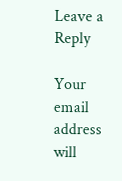Leave a Reply

Your email address will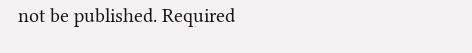not be published. Required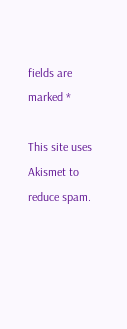fields are marked *

This site uses Akismet to reduce spam.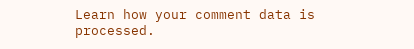Learn how your comment data is processed.